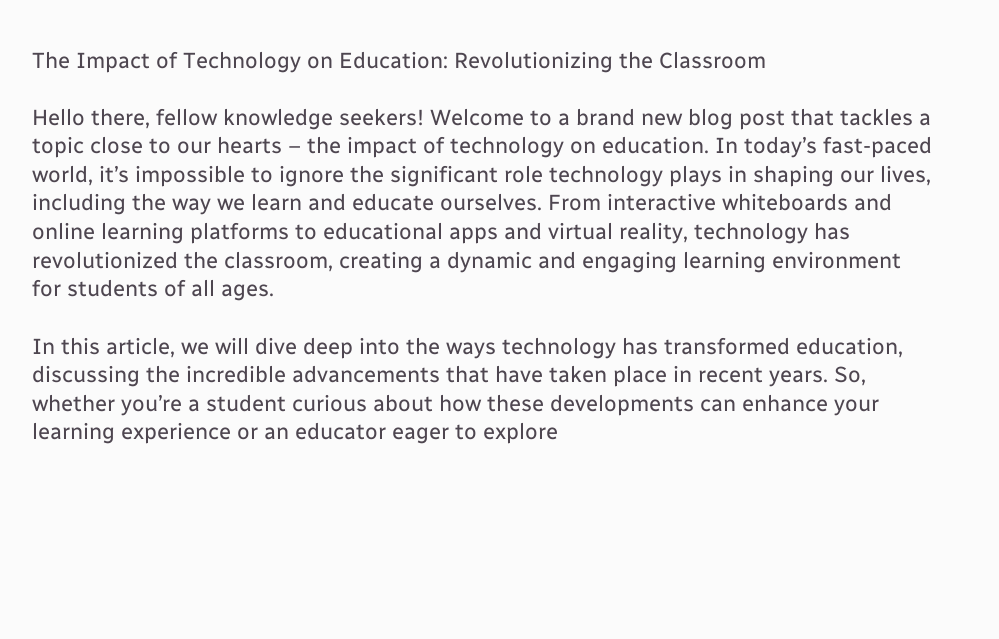The Impact of Technology on Education: Revolutionizing the Classroom

Hello there, fellow knowledge seekers! Welcome to a brand new blog post that tackles a topic close to our hearts – the impact of technology on education. In today’s fast-paced world, it’s impossible to ignore the significant role technology plays in shaping our lives, including the way we learn and educate ourselves. From interactive whiteboards and online learning platforms to educational apps and virtual reality, technology has revolutionized the classroom, creating a dynamic and engaging learning environment for students of all ages.

In this article, we will dive deep into the ways technology has transformed education, discussing the incredible advancements that have taken place in recent years. So, whether you’re a student curious about how these developments can enhance your learning experience or an educator eager to explore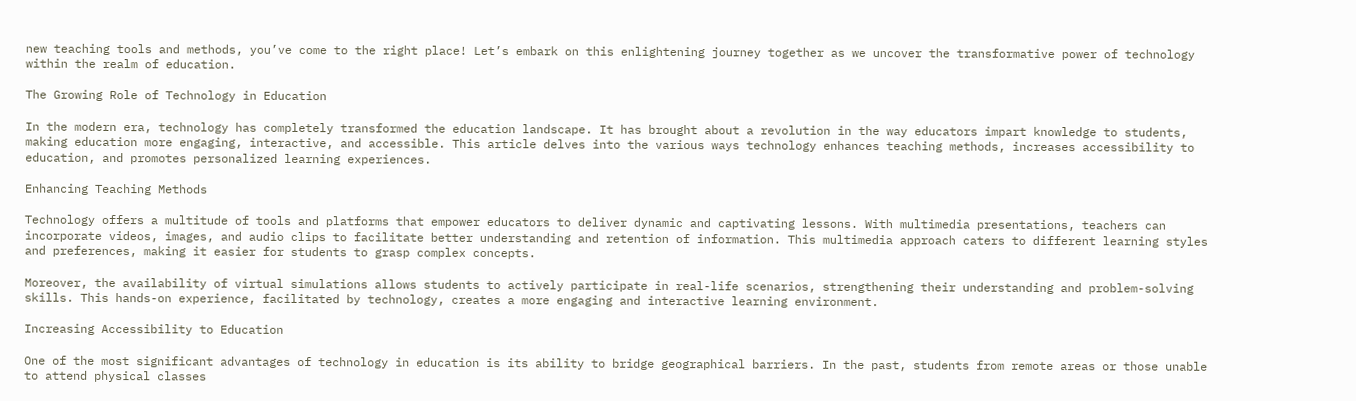new teaching tools and methods, you’ve come to the right place! Let’s embark on this enlightening journey together as we uncover the transformative power of technology within the realm of education.

The Growing Role of Technology in Education

In the modern era, technology has completely transformed the education landscape. It has brought about a revolution in the way educators impart knowledge to students, making education more engaging, interactive, and accessible. This article delves into the various ways technology enhances teaching methods, increases accessibility to education, and promotes personalized learning experiences.

Enhancing Teaching Methods

Technology offers a multitude of tools and platforms that empower educators to deliver dynamic and captivating lessons. With multimedia presentations, teachers can incorporate videos, images, and audio clips to facilitate better understanding and retention of information. This multimedia approach caters to different learning styles and preferences, making it easier for students to grasp complex concepts.

Moreover, the availability of virtual simulations allows students to actively participate in real-life scenarios, strengthening their understanding and problem-solving skills. This hands-on experience, facilitated by technology, creates a more engaging and interactive learning environment.

Increasing Accessibility to Education

One of the most significant advantages of technology in education is its ability to bridge geographical barriers. In the past, students from remote areas or those unable to attend physical classes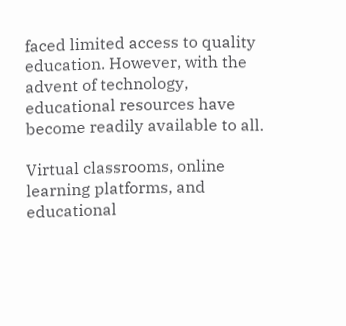faced limited access to quality education. However, with the advent of technology, educational resources have become readily available to all.

Virtual classrooms, online learning platforms, and educational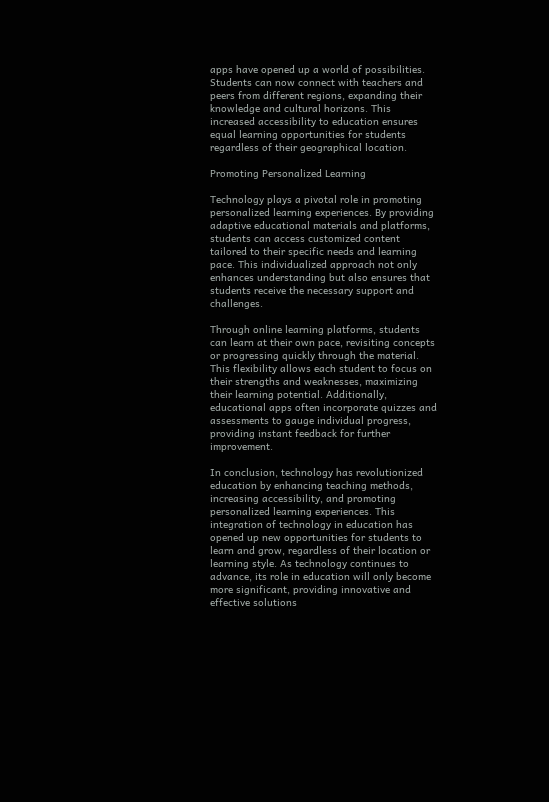apps have opened up a world of possibilities. Students can now connect with teachers and peers from different regions, expanding their knowledge and cultural horizons. This increased accessibility to education ensures equal learning opportunities for students regardless of their geographical location.

Promoting Personalized Learning

Technology plays a pivotal role in promoting personalized learning experiences. By providing adaptive educational materials and platforms, students can access customized content tailored to their specific needs and learning pace. This individualized approach not only enhances understanding but also ensures that students receive the necessary support and challenges.

Through online learning platforms, students can learn at their own pace, revisiting concepts or progressing quickly through the material. This flexibility allows each student to focus on their strengths and weaknesses, maximizing their learning potential. Additionally, educational apps often incorporate quizzes and assessments to gauge individual progress, providing instant feedback for further improvement.

In conclusion, technology has revolutionized education by enhancing teaching methods, increasing accessibility, and promoting personalized learning experiences. This integration of technology in education has opened up new opportunities for students to learn and grow, regardless of their location or learning style. As technology continues to advance, its role in education will only become more significant, providing innovative and effective solutions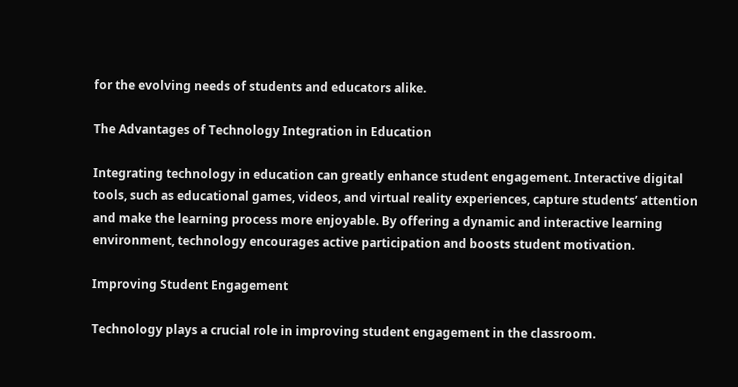for the evolving needs of students and educators alike.

The Advantages of Technology Integration in Education

Integrating technology in education can greatly enhance student engagement. Interactive digital tools, such as educational games, videos, and virtual reality experiences, capture students’ attention and make the learning process more enjoyable. By offering a dynamic and interactive learning environment, technology encourages active participation and boosts student motivation.

Improving Student Engagement

Technology plays a crucial role in improving student engagement in the classroom.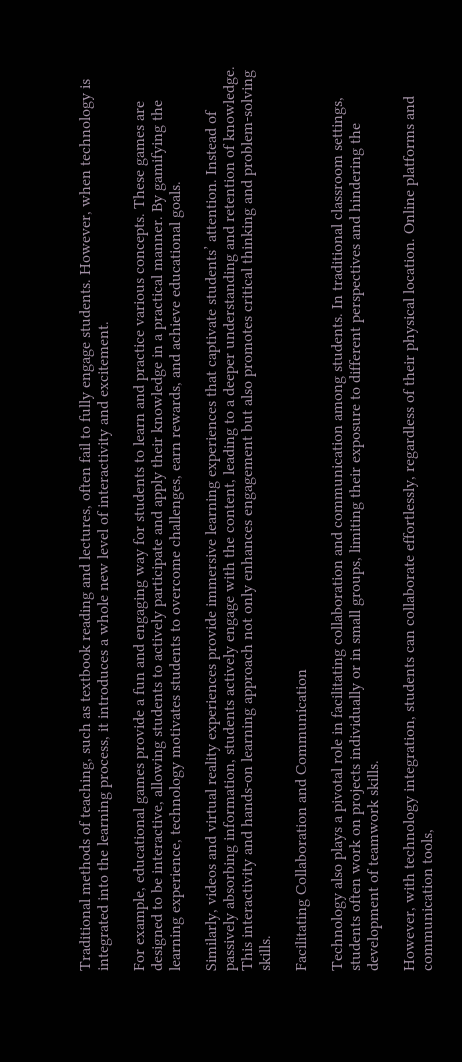Traditional methods of teaching, such as textbook reading and lectures, often fail to fully engage students. However, when technology is integrated into the learning process, it introduces a whole new level of interactivity and excitement.

For example, educational games provide a fun and engaging way for students to learn and practice various concepts. These games are designed to be interactive, allowing students to actively participate and apply their knowledge in a practical manner. By gamifying the learning experience, technology motivates students to overcome challenges, earn rewards, and achieve educational goals.

Similarly, videos and virtual reality experiences provide immersive learning experiences that captivate students’ attention. Instead of passively absorbing information, students actively engage with the content, leading to a deeper understanding and retention of knowledge. This interactivity and hands-on learning approach not only enhances engagement but also promotes critical thinking and problem-solving skills.

Facilitating Collaboration and Communication

Technology also plays a pivotal role in facilitating collaboration and communication among students. In traditional classroom settings, students often work on projects individually or in small groups, limiting their exposure to different perspectives and hindering the development of teamwork skills.

However, with technology integration, students can collaborate effortlessly, regardless of their physical location. Online platforms and communication tools,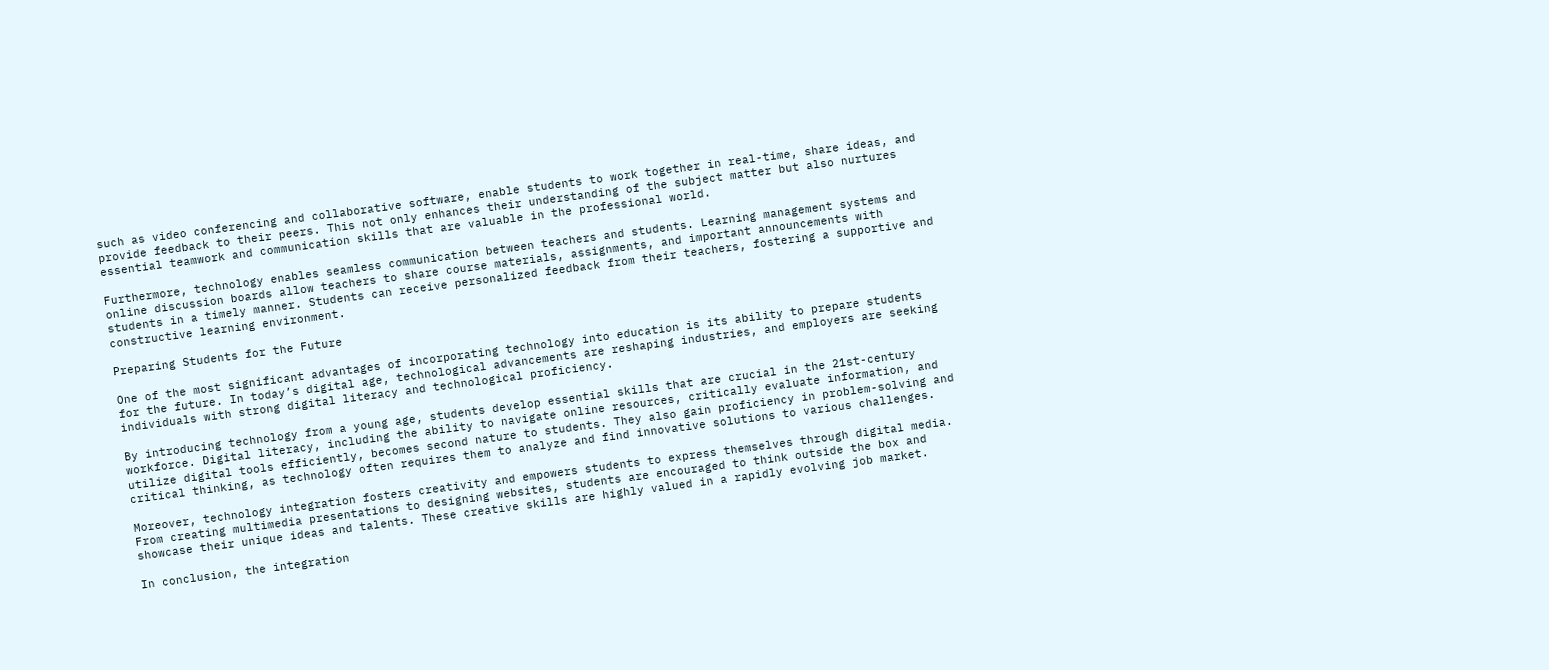such as video conferencing and collaborative software, enable students to work together in real-time, share ideas, and provide feedback to their peers. This not only enhances their understanding of the subject matter but also nurtures essential teamwork and communication skills that are valuable in the professional world.

Furthermore, technology enables seamless communication between teachers and students. Learning management systems and online discussion boards allow teachers to share course materials, assignments, and important announcements with students in a timely manner. Students can receive personalized feedback from their teachers, fostering a supportive and constructive learning environment.

Preparing Students for the Future

One of the most significant advantages of incorporating technology into education is its ability to prepare students for the future. In today’s digital age, technological advancements are reshaping industries, and employers are seeking individuals with strong digital literacy and technological proficiency.

By introducing technology from a young age, students develop essential skills that are crucial in the 21st-century workforce. Digital literacy, including the ability to navigate online resources, critically evaluate information, and utilize digital tools efficiently, becomes second nature to students. They also gain proficiency in problem-solving and critical thinking, as technology often requires them to analyze and find innovative solutions to various challenges.

Moreover, technology integration fosters creativity and empowers students to express themselves through digital media. From creating multimedia presentations to designing websites, students are encouraged to think outside the box and showcase their unique ideas and talents. These creative skills are highly valued in a rapidly evolving job market.

In conclusion, the integration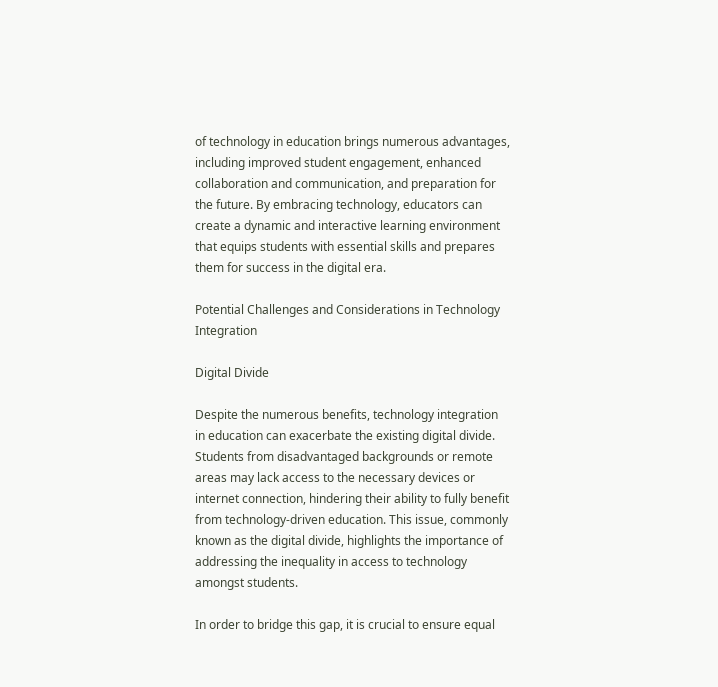of technology in education brings numerous advantages, including improved student engagement, enhanced collaboration and communication, and preparation for the future. By embracing technology, educators can create a dynamic and interactive learning environment that equips students with essential skills and prepares them for success in the digital era.

Potential Challenges and Considerations in Technology Integration

Digital Divide

Despite the numerous benefits, technology integration in education can exacerbate the existing digital divide. Students from disadvantaged backgrounds or remote areas may lack access to the necessary devices or internet connection, hindering their ability to fully benefit from technology-driven education. This issue, commonly known as the digital divide, highlights the importance of addressing the inequality in access to technology amongst students.

In order to bridge this gap, it is crucial to ensure equal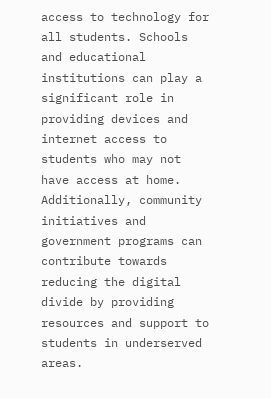access to technology for all students. Schools and educational institutions can play a significant role in providing devices and internet access to students who may not have access at home. Additionally, community initiatives and government programs can contribute towards reducing the digital divide by providing resources and support to students in underserved areas.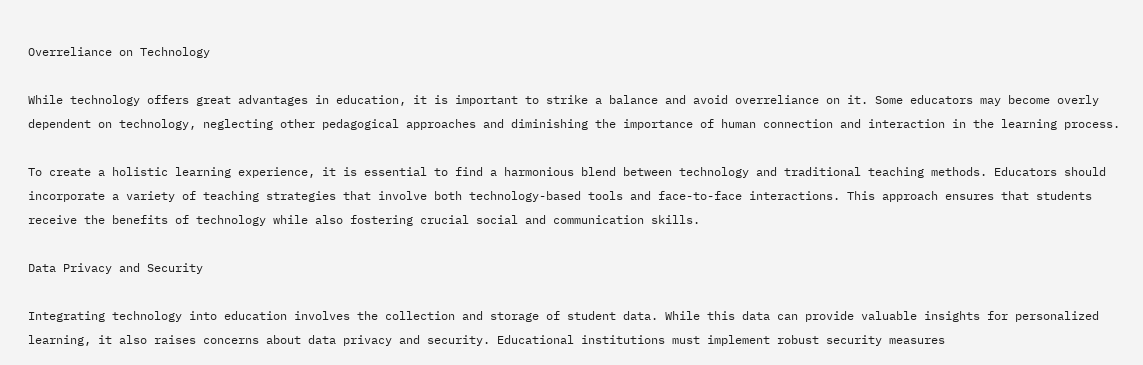Overreliance on Technology

While technology offers great advantages in education, it is important to strike a balance and avoid overreliance on it. Some educators may become overly dependent on technology, neglecting other pedagogical approaches and diminishing the importance of human connection and interaction in the learning process.

To create a holistic learning experience, it is essential to find a harmonious blend between technology and traditional teaching methods. Educators should incorporate a variety of teaching strategies that involve both technology-based tools and face-to-face interactions. This approach ensures that students receive the benefits of technology while also fostering crucial social and communication skills.

Data Privacy and Security

Integrating technology into education involves the collection and storage of student data. While this data can provide valuable insights for personalized learning, it also raises concerns about data privacy and security. Educational institutions must implement robust security measures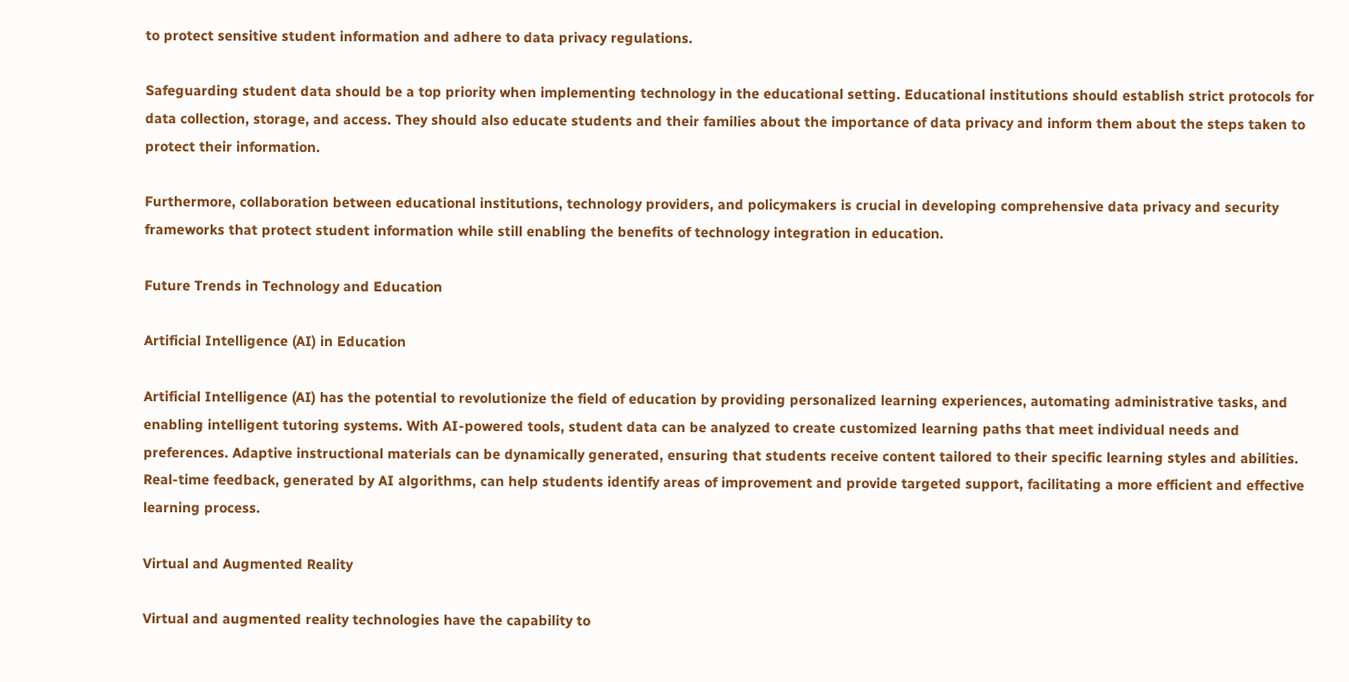to protect sensitive student information and adhere to data privacy regulations.

Safeguarding student data should be a top priority when implementing technology in the educational setting. Educational institutions should establish strict protocols for data collection, storage, and access. They should also educate students and their families about the importance of data privacy and inform them about the steps taken to protect their information.

Furthermore, collaboration between educational institutions, technology providers, and policymakers is crucial in developing comprehensive data privacy and security frameworks that protect student information while still enabling the benefits of technology integration in education.

Future Trends in Technology and Education

Artificial Intelligence (AI) in Education

Artificial Intelligence (AI) has the potential to revolutionize the field of education by providing personalized learning experiences, automating administrative tasks, and enabling intelligent tutoring systems. With AI-powered tools, student data can be analyzed to create customized learning paths that meet individual needs and preferences. Adaptive instructional materials can be dynamically generated, ensuring that students receive content tailored to their specific learning styles and abilities. Real-time feedback, generated by AI algorithms, can help students identify areas of improvement and provide targeted support, facilitating a more efficient and effective learning process.

Virtual and Augmented Reality

Virtual and augmented reality technologies have the capability to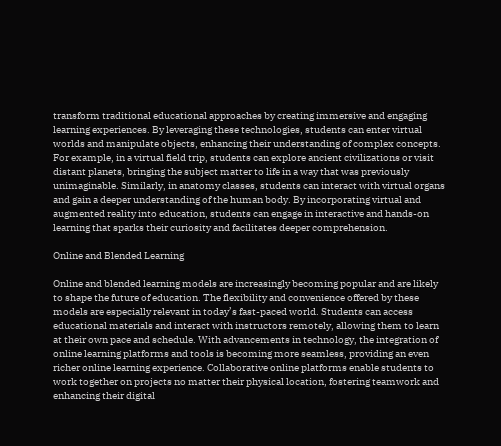transform traditional educational approaches by creating immersive and engaging learning experiences. By leveraging these technologies, students can enter virtual worlds and manipulate objects, enhancing their understanding of complex concepts. For example, in a virtual field trip, students can explore ancient civilizations or visit distant planets, bringing the subject matter to life in a way that was previously unimaginable. Similarly, in anatomy classes, students can interact with virtual organs and gain a deeper understanding of the human body. By incorporating virtual and augmented reality into education, students can engage in interactive and hands-on learning that sparks their curiosity and facilitates deeper comprehension.

Online and Blended Learning

Online and blended learning models are increasingly becoming popular and are likely to shape the future of education. The flexibility and convenience offered by these models are especially relevant in today’s fast-paced world. Students can access educational materials and interact with instructors remotely, allowing them to learn at their own pace and schedule. With advancements in technology, the integration of online learning platforms and tools is becoming more seamless, providing an even richer online learning experience. Collaborative online platforms enable students to work together on projects no matter their physical location, fostering teamwork and enhancing their digital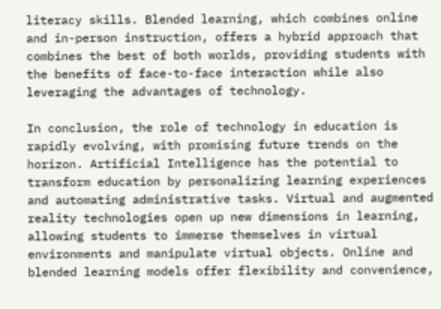literacy skills. Blended learning, which combines online and in-person instruction, offers a hybrid approach that combines the best of both worlds, providing students with the benefits of face-to-face interaction while also leveraging the advantages of technology.

In conclusion, the role of technology in education is rapidly evolving, with promising future trends on the horizon. Artificial Intelligence has the potential to transform education by personalizing learning experiences and automating administrative tasks. Virtual and augmented reality technologies open up new dimensions in learning, allowing students to immerse themselves in virtual environments and manipulate virtual objects. Online and blended learning models offer flexibility and convenience,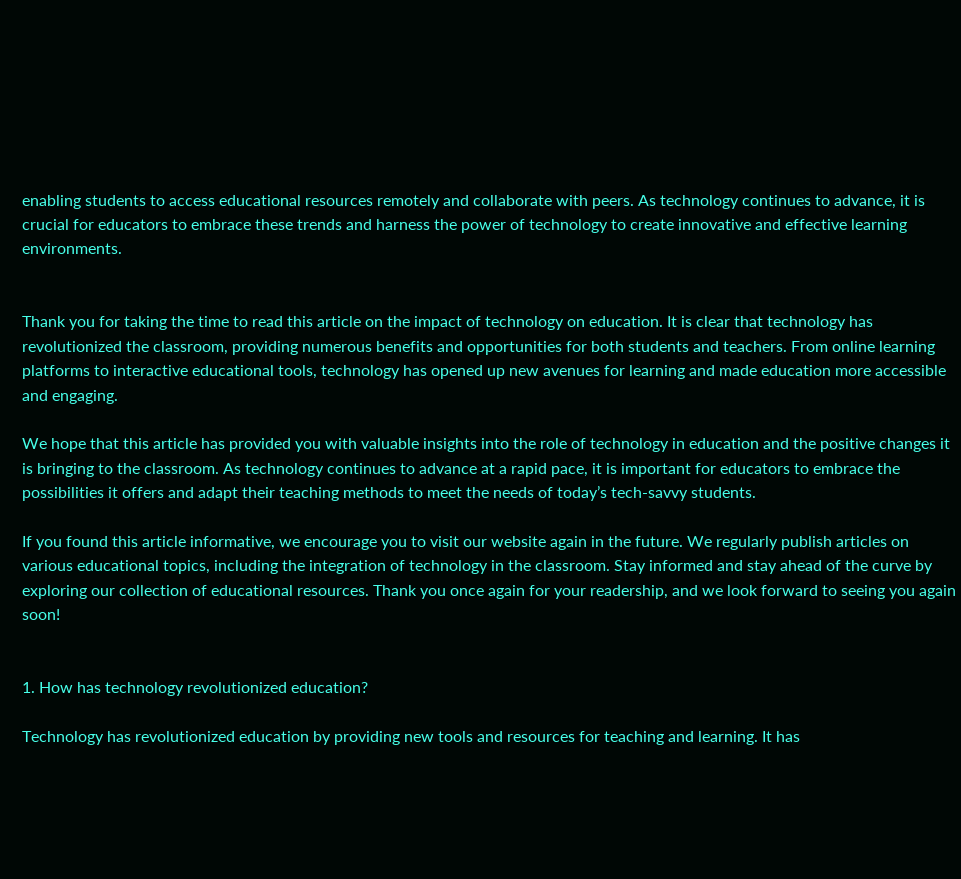enabling students to access educational resources remotely and collaborate with peers. As technology continues to advance, it is crucial for educators to embrace these trends and harness the power of technology to create innovative and effective learning environments.


Thank you for taking the time to read this article on the impact of technology on education. It is clear that technology has revolutionized the classroom, providing numerous benefits and opportunities for both students and teachers. From online learning platforms to interactive educational tools, technology has opened up new avenues for learning and made education more accessible and engaging.

We hope that this article has provided you with valuable insights into the role of technology in education and the positive changes it is bringing to the classroom. As technology continues to advance at a rapid pace, it is important for educators to embrace the possibilities it offers and adapt their teaching methods to meet the needs of today’s tech-savvy students.

If you found this article informative, we encourage you to visit our website again in the future. We regularly publish articles on various educational topics, including the integration of technology in the classroom. Stay informed and stay ahead of the curve by exploring our collection of educational resources. Thank you once again for your readership, and we look forward to seeing you again soon!


1. How has technology revolutionized education?

Technology has revolutionized education by providing new tools and resources for teaching and learning. It has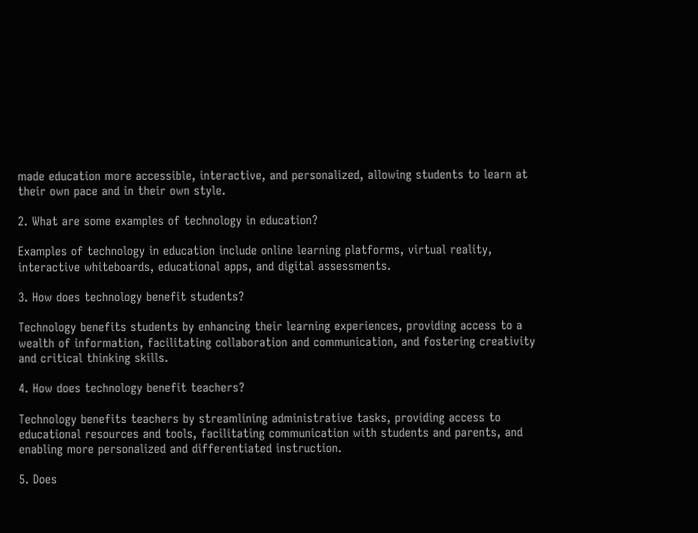made education more accessible, interactive, and personalized, allowing students to learn at their own pace and in their own style.

2. What are some examples of technology in education?

Examples of technology in education include online learning platforms, virtual reality, interactive whiteboards, educational apps, and digital assessments.

3. How does technology benefit students?

Technology benefits students by enhancing their learning experiences, providing access to a wealth of information, facilitating collaboration and communication, and fostering creativity and critical thinking skills.

4. How does technology benefit teachers?

Technology benefits teachers by streamlining administrative tasks, providing access to educational resources and tools, facilitating communication with students and parents, and enabling more personalized and differentiated instruction.

5. Does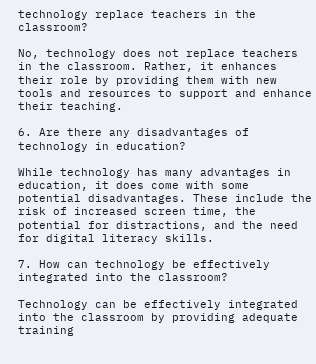technology replace teachers in the classroom?

No, technology does not replace teachers in the classroom. Rather, it enhances their role by providing them with new tools and resources to support and enhance their teaching.

6. Are there any disadvantages of technology in education?

While technology has many advantages in education, it does come with some potential disadvantages. These include the risk of increased screen time, the potential for distractions, and the need for digital literacy skills.

7. How can technology be effectively integrated into the classroom?

Technology can be effectively integrated into the classroom by providing adequate training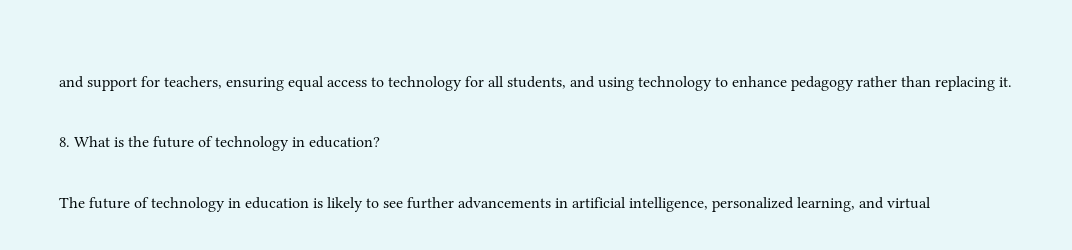and support for teachers, ensuring equal access to technology for all students, and using technology to enhance pedagogy rather than replacing it.

8. What is the future of technology in education?

The future of technology in education is likely to see further advancements in artificial intelligence, personalized learning, and virtual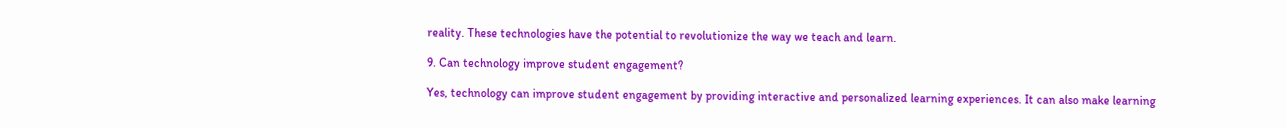reality. These technologies have the potential to revolutionize the way we teach and learn.

9. Can technology improve student engagement?

Yes, technology can improve student engagement by providing interactive and personalized learning experiences. It can also make learning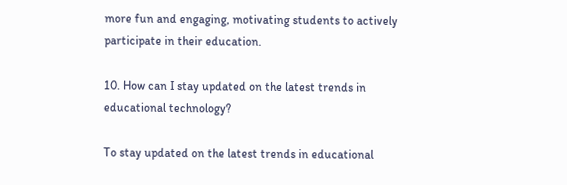more fun and engaging, motivating students to actively participate in their education.

10. How can I stay updated on the latest trends in educational technology?

To stay updated on the latest trends in educational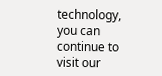technology, you can continue to visit our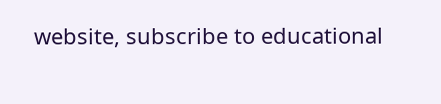website, subscribe to educational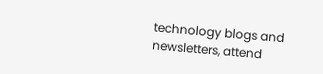technology blogs and newsletters, attend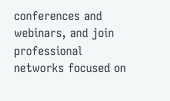conferences and webinars, and join professional networks focused on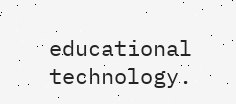educational technology.